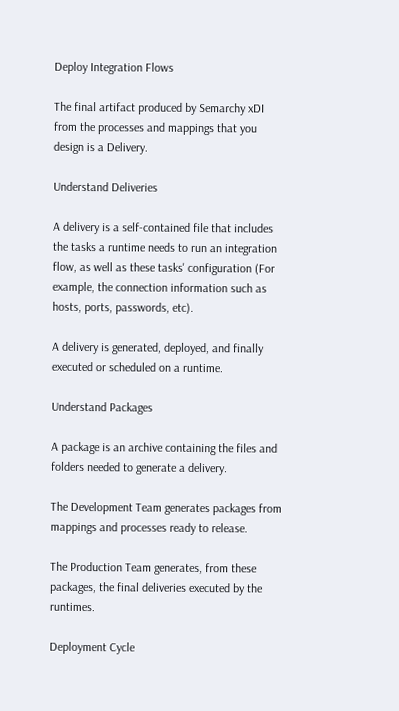Deploy Integration Flows

The final artifact produced by Semarchy xDI from the processes and mappings that you design is a Delivery.

Understand Deliveries

A delivery is a self-contained file that includes the tasks a runtime needs to run an integration flow, as well as these tasks' configuration (For example, the connection information such as hosts, ports, passwords, etc).

A delivery is generated, deployed, and finally executed or scheduled on a runtime.

Understand Packages

A package is an archive containing the files and folders needed to generate a delivery.

The Development Team generates packages from mappings and processes ready to release.

The Production Team generates, from these packages, the final deliveries executed by the runtimes.

Deployment Cycle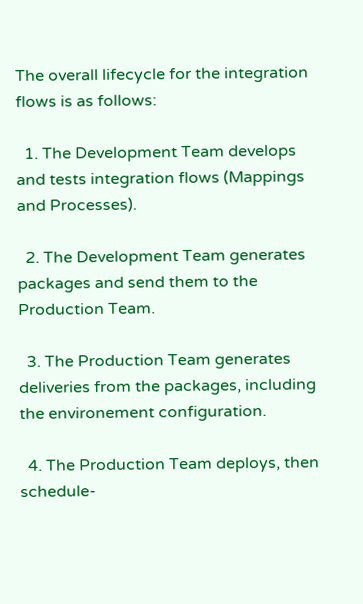The overall lifecycle for the integration flows is as follows:

  1. The Development Team develops and tests integration flows (Mappings and Processes).

  2. The Development Team generates packages and send them to the Production Team.

  3. The Production Team generates deliveries from the packages, including the environement configuration.

  4. The Production Team deploys, then schedule-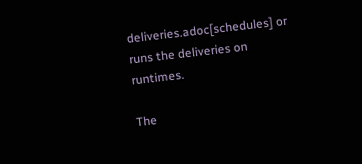deliveries.adoc[schedules] or runs the deliveries on runtimes.

The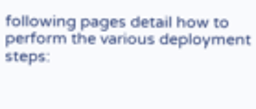following pages detail how to perform the various deployment steps: